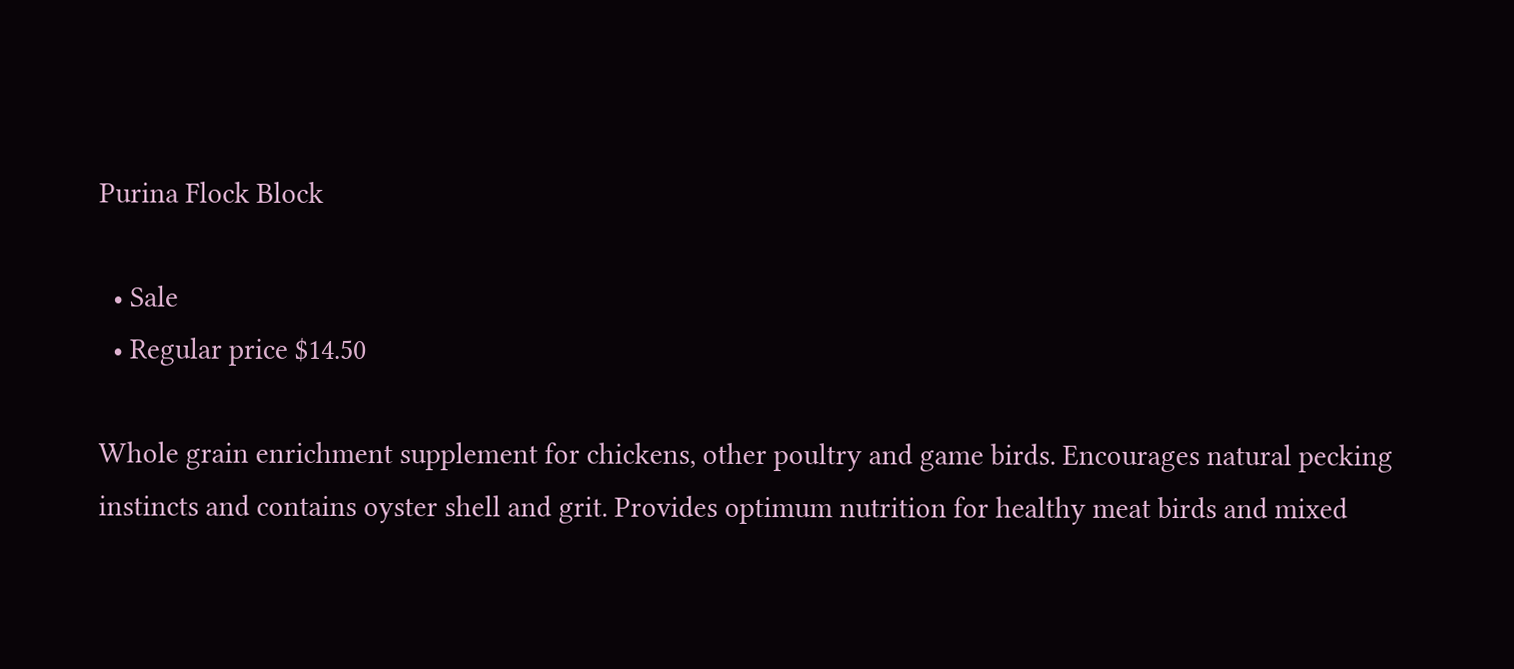Purina Flock Block

  • Sale
  • Regular price $14.50

Whole grain enrichment supplement for chickens, other poultry and game birds. Encourages natural pecking instincts and contains oyster shell and grit. Provides optimum nutrition for healthy meat birds and mixed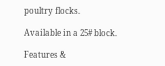poultry flocks.

Available in a 25# block.

Features &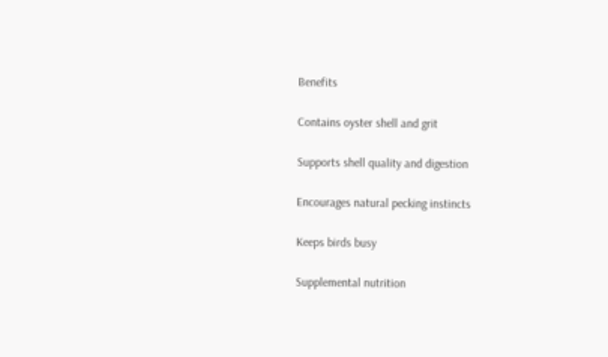Benefits

Contains oyster shell and grit

Supports shell quality and digestion

Encourages natural pecking instincts

Keeps birds busy

Supplemental nutrition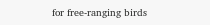for free-ranging birds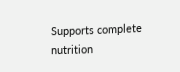Supports complete nutrition